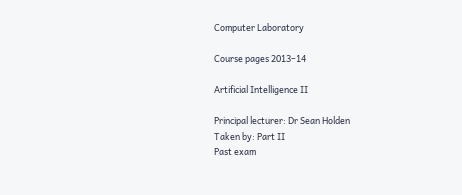Computer Laboratory

Course pages 2013–14

Artificial Intelligence II

Principal lecturer: Dr Sean Holden
Taken by: Part II
Past exam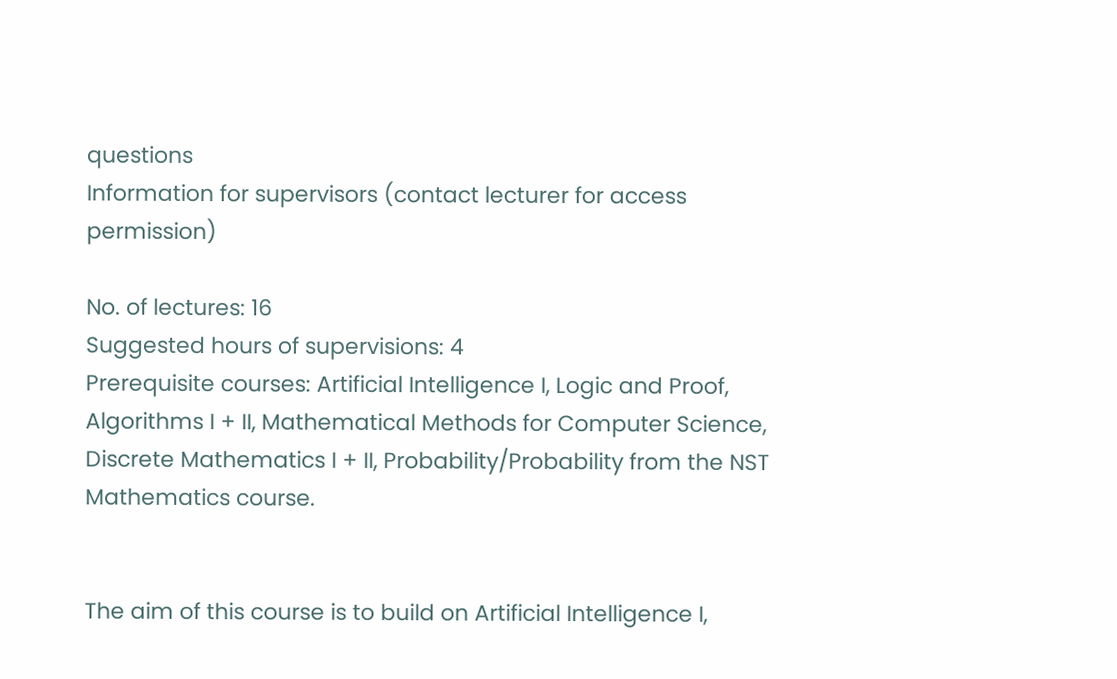questions
Information for supervisors (contact lecturer for access permission)

No. of lectures: 16
Suggested hours of supervisions: 4
Prerequisite courses: Artificial Intelligence I, Logic and Proof, Algorithms I + II, Mathematical Methods for Computer Science, Discrete Mathematics I + II, Probability/Probability from the NST Mathematics course.


The aim of this course is to build on Artificial Intelligence I,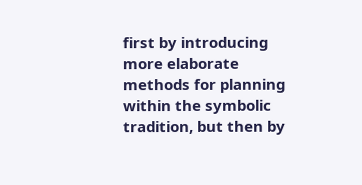first by introducing more elaborate methods for planning within the symbolic tradition, but then by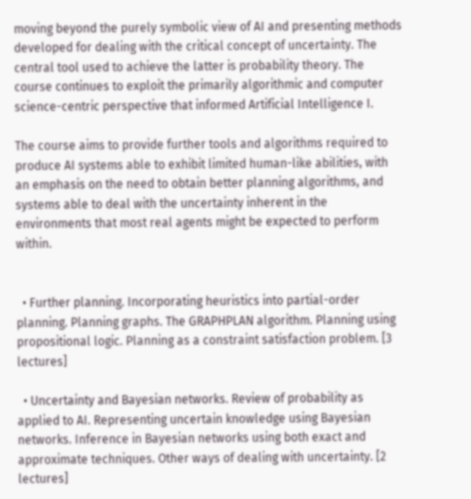moving beyond the purely symbolic view of AI and presenting methods developed for dealing with the critical concept of uncertainty. The central tool used to achieve the latter is probability theory. The course continues to exploit the primarily algorithmic and computer science-centric perspective that informed Artificial Intelligence I.

The course aims to provide further tools and algorithms required to produce AI systems able to exhibit limited human-like abilities, with an emphasis on the need to obtain better planning algorithms, and systems able to deal with the uncertainty inherent in the environments that most real agents might be expected to perform within.


  • Further planning. Incorporating heuristics into partial-order planning. Planning graphs. The GRAPHPLAN algorithm. Planning using propositional logic. Planning as a constraint satisfaction problem. [3 lectures]

  • Uncertainty and Bayesian networks. Review of probability as applied to AI. Representing uncertain knowledge using Bayesian networks. Inference in Bayesian networks using both exact and approximate techniques. Other ways of dealing with uncertainty. [2 lectures]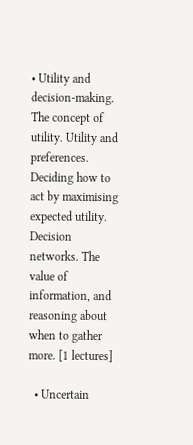• Utility and decision-making. The concept of utility. Utility and preferences. Deciding how to act by maximising expected utility. Decision networks. The value of information, and reasoning about when to gather more. [1 lectures]

  • Uncertain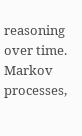reasoning over time. Markov processes,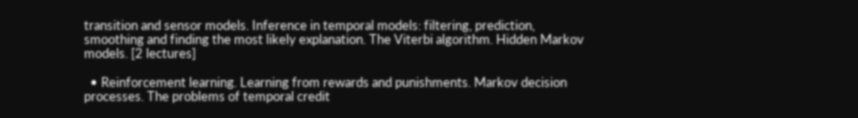transition and sensor models. Inference in temporal models: filtering, prediction, smoothing and finding the most likely explanation. The Viterbi algorithm. Hidden Markov models. [2 lectures]

  • Reinforcement learning. Learning from rewards and punishments. Markov decision processes. The problems of temporal credit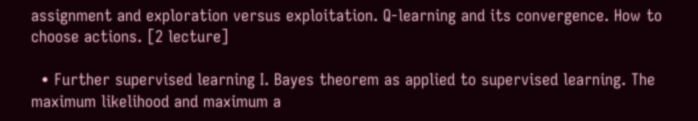assignment and exploration versus exploitation. Q-learning and its convergence. How to choose actions. [2 lecture]

  • Further supervised learning I. Bayes theorem as applied to supervised learning. The maximum likelihood and maximum a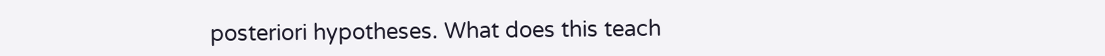posteriori hypotheses. What does this teach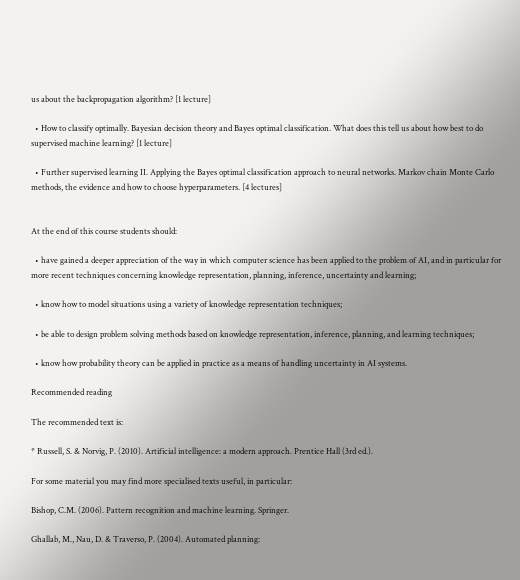us about the backpropagation algorithm? [1 lecture]

  • How to classify optimally. Bayesian decision theory and Bayes optimal classification. What does this tell us about how best to do supervised machine learning? [1 lecture]

  • Further supervised learning II. Applying the Bayes optimal classification approach to neural networks. Markov chain Monte Carlo methods, the evidence and how to choose hyperparameters. [4 lectures]


At the end of this course students should:

  • have gained a deeper appreciation of the way in which computer science has been applied to the problem of AI, and in particular for more recent techniques concerning knowledge representation, planning, inference, uncertainty and learning;

  • know how to model situations using a variety of knowledge representation techniques;

  • be able to design problem solving methods based on knowledge representation, inference, planning, and learning techniques;

  • know how probability theory can be applied in practice as a means of handling uncertainty in AI systems.

Recommended reading

The recommended text is:

* Russell, S. & Norvig, P. (2010). Artificial intelligence: a modern approach. Prentice Hall (3rd ed.).

For some material you may find more specialised texts useful, in particular:

Bishop, C.M. (2006). Pattern recognition and machine learning. Springer.

Ghallab, M., Nau, D. & Traverso, P. (2004). Automated planning: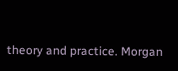theory and practice. Morgan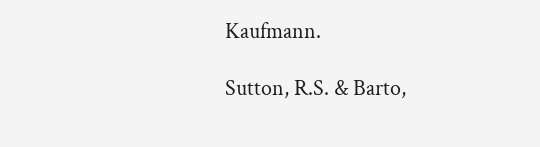Kaufmann.

Sutton, R.S. & Barto,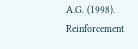A.G. (1998). Reinforcement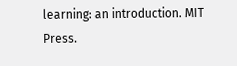learning: an introduction. MIT Press.